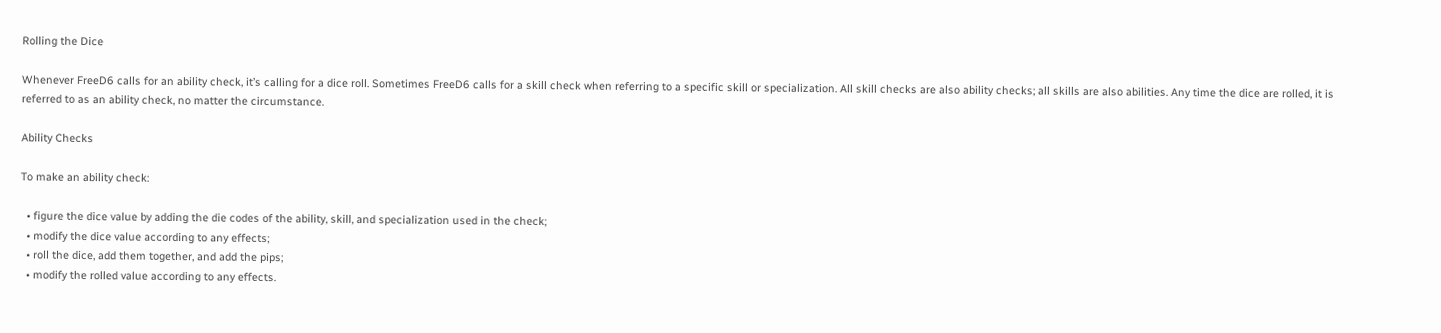Rolling the Dice

Whenever FreeD6 calls for an ability check, it’s calling for a dice roll. Sometimes FreeD6 calls for a skill check when referring to a specific skill or specialization. All skill checks are also ability checks; all skills are also abilities. Any time the dice are rolled, it is referred to as an ability check, no matter the circumstance.

Ability Checks

To make an ability check:

  • figure the dice value by adding the die codes of the ability, skill, and specialization used in the check;
  • modify the dice value according to any effects;
  • roll the dice, add them together, and add the pips;
  • modify the rolled value according to any effects.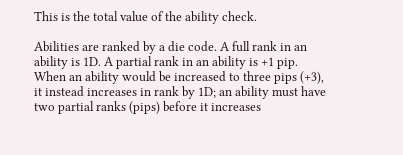This is the total value of the ability check.

Abilities are ranked by a die code. A full rank in an ability is 1D. A partial rank in an ability is +1 pip. When an ability would be increased to three pips (+3), it instead increases in rank by 1D; an ability must have two partial ranks (pips) before it increases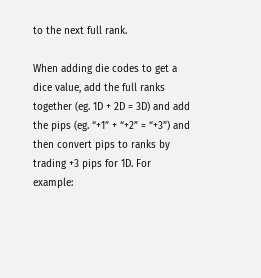to the next full rank.

When adding die codes to get a dice value, add the full ranks together (eg. 1D + 2D = 3D) and add the pips (eg. “+1” + “+2” = “+3”) and then convert pips to ranks by trading +3 pips for 1D. For example: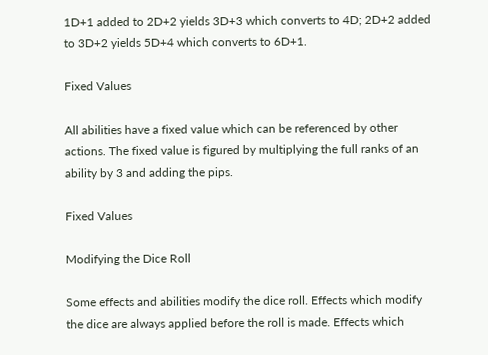1D+1 added to 2D+2 yields 3D+3 which converts to 4D; 2D+2 added to 3D+2 yields 5D+4 which converts to 6D+1.

Fixed Values

All abilities have a fixed value which can be referenced by other actions. The fixed value is figured by multiplying the full ranks of an ability by 3 and adding the pips.

Fixed Values

Modifying the Dice Roll

Some effects and abilities modify the dice roll. Effects which modify the dice are always applied before the roll is made. Effects which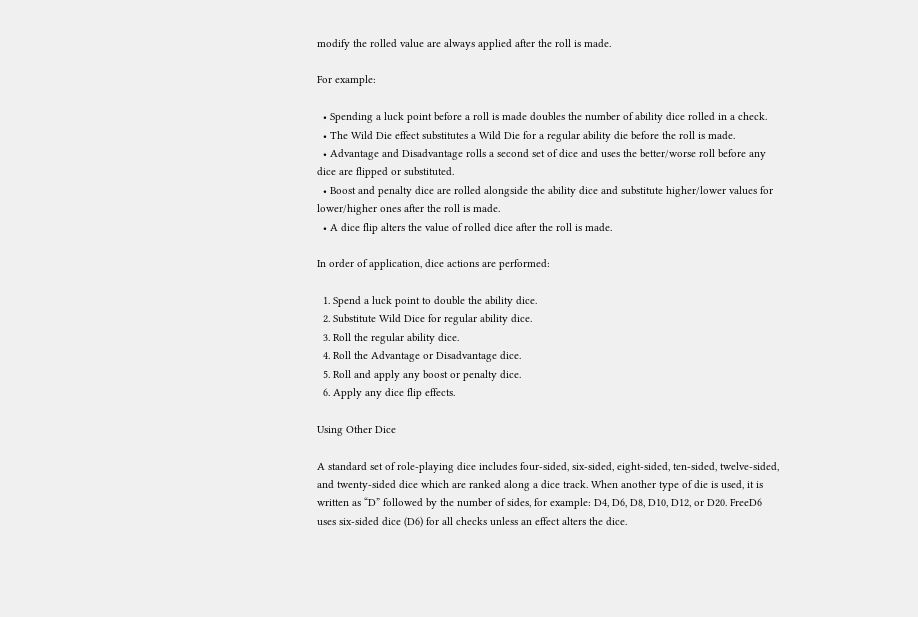modify the rolled value are always applied after the roll is made.

For example:

  • Spending a luck point before a roll is made doubles the number of ability dice rolled in a check.
  • The Wild Die effect substitutes a Wild Die for a regular ability die before the roll is made.
  • Advantage and Disadvantage rolls a second set of dice and uses the better/worse roll before any dice are flipped or substituted.
  • Boost and penalty dice are rolled alongside the ability dice and substitute higher/lower values for lower/higher ones after the roll is made.
  • A dice flip alters the value of rolled dice after the roll is made.

In order of application, dice actions are performed:

  1. Spend a luck point to double the ability dice.
  2. Substitute Wild Dice for regular ability dice.
  3. Roll the regular ability dice.
  4. Roll the Advantage or Disadvantage dice.
  5. Roll and apply any boost or penalty dice.
  6. Apply any dice flip effects.

Using Other Dice

A standard set of role-playing dice includes four-sided, six-sided, eight-sided, ten-sided, twelve-sided, and twenty-sided dice which are ranked along a dice track. When another type of die is used, it is written as “D” followed by the number of sides, for example: D4, D6, D8, D10, D12, or D20. FreeD6 uses six-sided dice (D6) for all checks unless an effect alters the dice.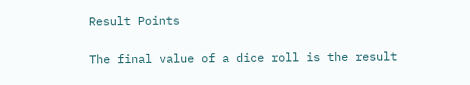Result Points

The final value of a dice roll is the result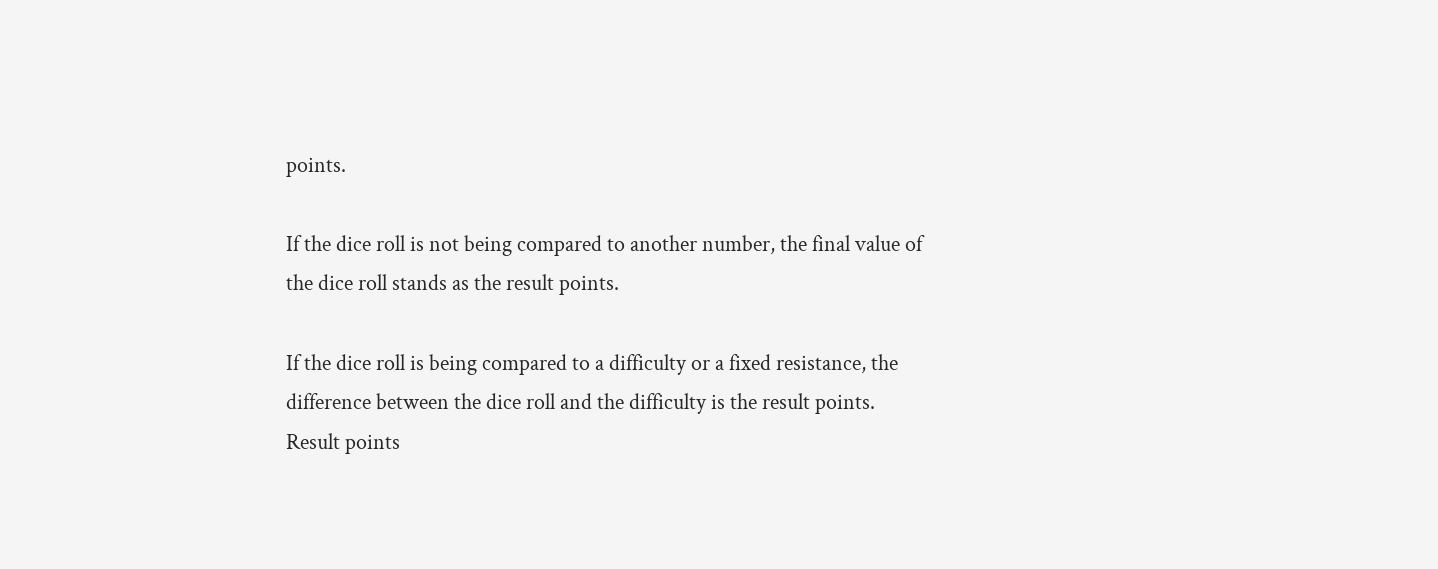points.

If the dice roll is not being compared to another number, the final value of the dice roll stands as the result points.

If the dice roll is being compared to a difficulty or a fixed resistance, the difference between the dice roll and the difficulty is the result points. Result points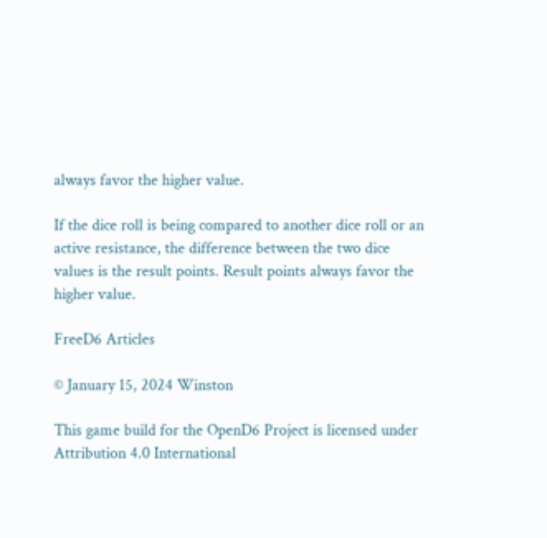always favor the higher value.

If the dice roll is being compared to another dice roll or an active resistance, the difference between the two dice values is the result points. Result points always favor the higher value.

FreeD6 Articles

© January 15, 2024 Winston

This game build for the OpenD6 Project is licensed under Attribution 4.0 International